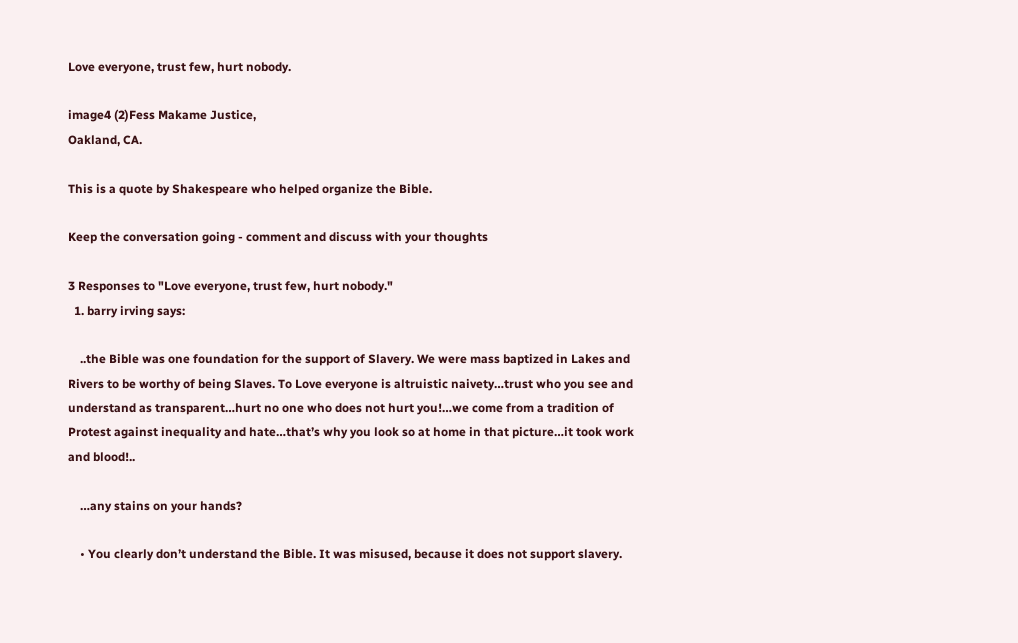Love everyone, trust few, hurt nobody.

image4 (2)Fess Makame Justice,
Oakland, CA.

This is a quote by Shakespeare who helped organize the Bible.

Keep the conversation going - comment and discuss with your thoughts

3 Responses to "Love everyone, trust few, hurt nobody."
  1. barry irving says:

    ..the Bible was one foundation for the support of Slavery. We were mass baptized in Lakes and Rivers to be worthy of being Slaves. To Love everyone is altruistic naivety…trust who you see and understand as transparent…hurt no one who does not hurt you!…we come from a tradition of Protest against inequality and hate…that’s why you look so at home in that picture…it took work and blood!..

    …any stains on your hands?

    • You clearly don’t understand the Bible. It was misused, because it does not support slavery.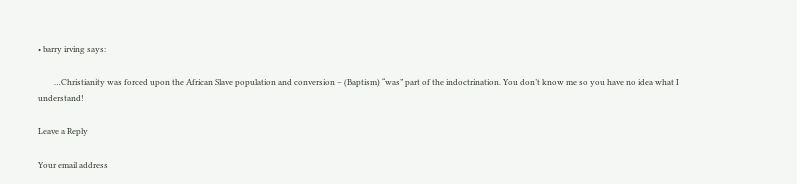• barry irving says:

        …Christianity was forced upon the African Slave population and conversion – (Baptism) “was” part of the indoctrination. You don’t know me so you have no idea what I understand!

Leave a Reply

Your email address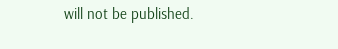will not be published.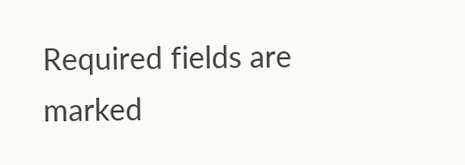Required fields are marked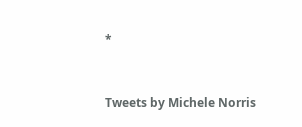*


Tweets by Michele Norris